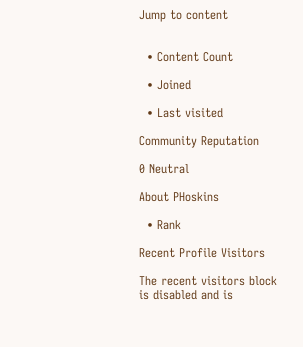Jump to content


  • Content Count

  • Joined

  • Last visited

Community Reputation

0 Neutral

About PHoskins

  • Rank

Recent Profile Visitors

The recent visitors block is disabled and is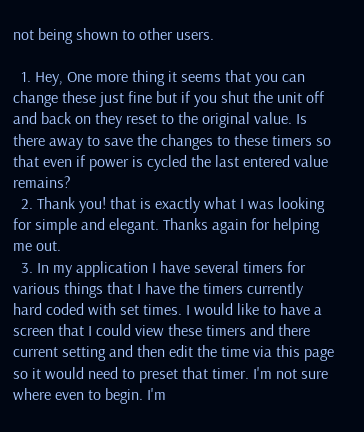not being shown to other users.

  1. Hey, One more thing it seems that you can change these just fine but if you shut the unit off and back on they reset to the original value. Is there away to save the changes to these timers so that even if power is cycled the last entered value remains?
  2. Thank you! that is exactly what I was looking for simple and elegant. Thanks again for helping me out.
  3. In my application I have several timers for various things that I have the timers currently hard coded with set times. I would like to have a screen that I could view these timers and there current setting and then edit the time via this page so it would need to preset that timer. I'm not sure where even to begin. I'm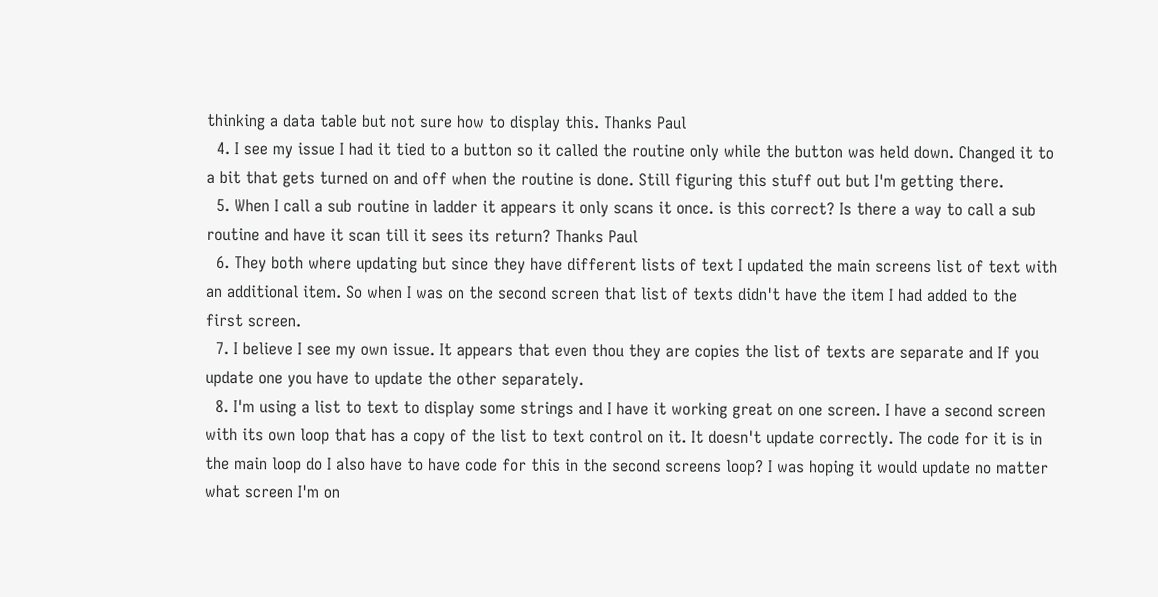thinking a data table but not sure how to display this. Thanks Paul
  4. I see my issue I had it tied to a button so it called the routine only while the button was held down. Changed it to a bit that gets turned on and off when the routine is done. Still figuring this stuff out but I'm getting there.
  5. When I call a sub routine in ladder it appears it only scans it once. is this correct? Is there a way to call a sub routine and have it scan till it sees its return? Thanks Paul
  6. They both where updating but since they have different lists of text I updated the main screens list of text with an additional item. So when I was on the second screen that list of texts didn't have the item I had added to the first screen.
  7. I believe I see my own issue. It appears that even thou they are copies the list of texts are separate and If you update one you have to update the other separately.
  8. I'm using a list to text to display some strings and I have it working great on one screen. I have a second screen with its own loop that has a copy of the list to text control on it. It doesn't update correctly. The code for it is in the main loop do I also have to have code for this in the second screens loop? I was hoping it would update no matter what screen I'm on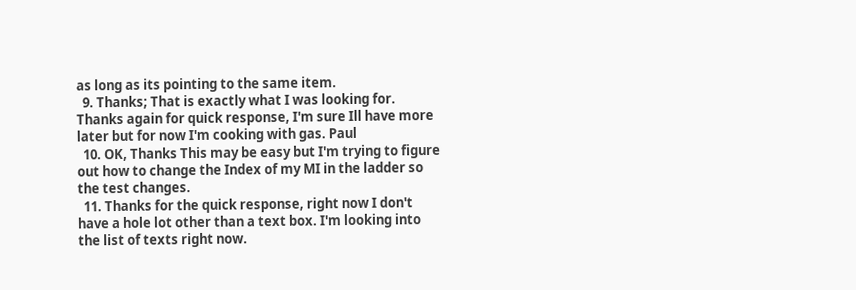as long as its pointing to the same item.
  9. Thanks; That is exactly what I was looking for. Thanks again for quick response, I'm sure Ill have more later but for now I'm cooking with gas. Paul
  10. OK, Thanks This may be easy but I'm trying to figure out how to change the Index of my MI in the ladder so the test changes.
  11. Thanks for the quick response, right now I don't have a hole lot other than a text box. I'm looking into the list of texts right now.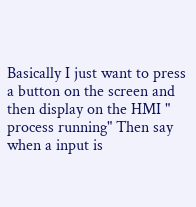Basically I just want to press a button on the screen and then display on the HMI " process running" Then say when a input is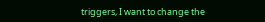triggers, I want to change the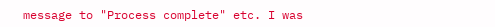message to "Process complete" etc. I was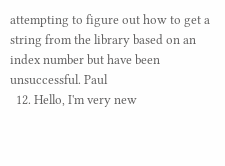attempting to figure out how to get a string from the library based on an index number but have been unsuccessful. Paul
  12. Hello, I'm very new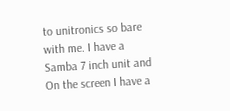to unitronics so bare with me. I have a Samba 7 inch unit and On the screen I have a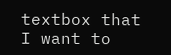textbox that I want to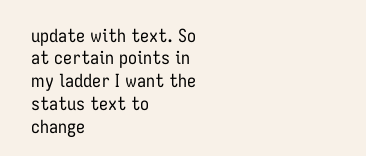update with text. So at certain points in my ladder I want the status text to change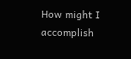How might I accomplish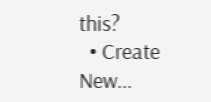this?
  • Create New...